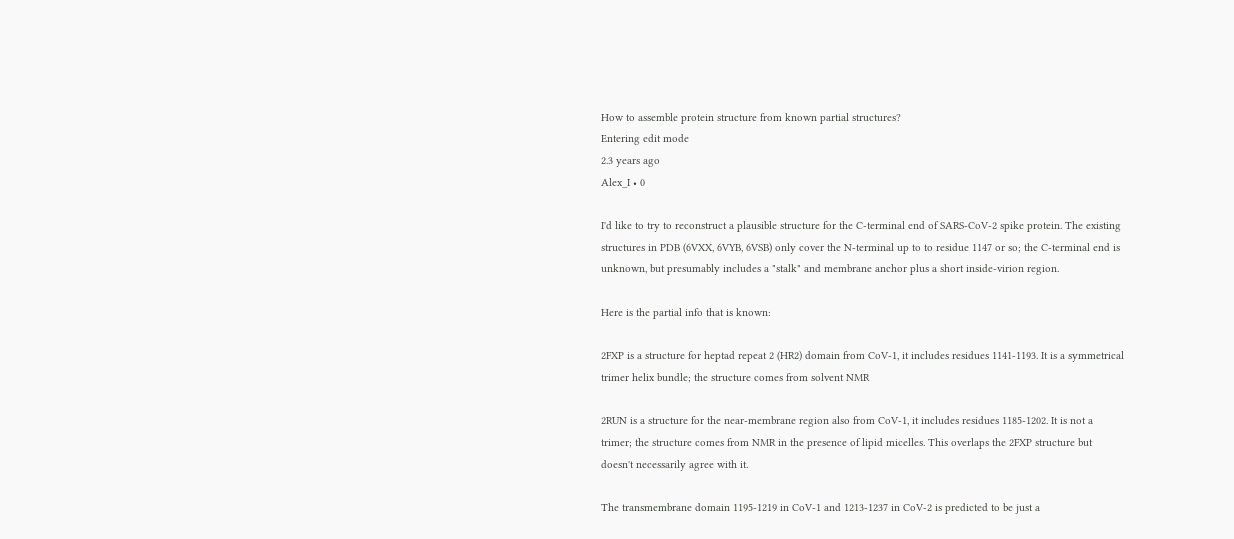How to assemble protein structure from known partial structures?
Entering edit mode
2.3 years ago
Alex_I • 0

I'd like to try to reconstruct a plausible structure for the C-terminal end of SARS-CoV-2 spike protein. The existing structures in PDB (6VXX, 6VYB, 6VSB) only cover the N-terminal up to to residue 1147 or so; the C-terminal end is unknown, but presumably includes a "stalk" and membrane anchor plus a short inside-virion region.

Here is the partial info that is known:

2FXP is a structure for heptad repeat 2 (HR2) domain from CoV-1, it includes residues 1141-1193. It is a symmetrical trimer helix bundle; the structure comes from solvent NMR

2RUN is a structure for the near-membrane region also from CoV-1, it includes residues 1185-1202. It is not a trimer; the structure comes from NMR in the presence of lipid micelles. This overlaps the 2FXP structure but doesn't necessarily agree with it.

The transmembrane domain 1195-1219 in CoV-1 and 1213-1237 in CoV-2 is predicted to be just a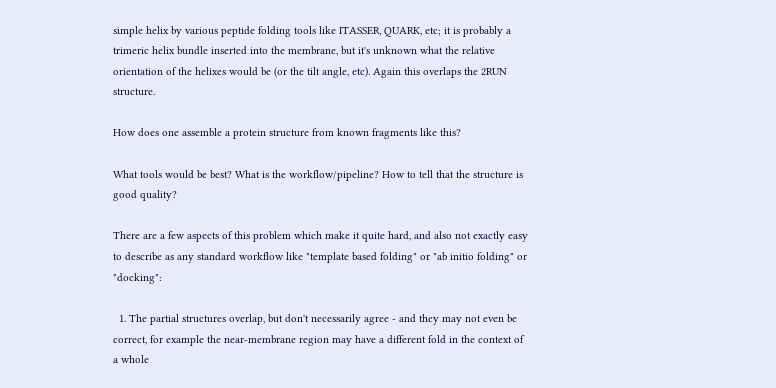simple helix by various peptide folding tools like ITASSER, QUARK, etc; it is probably a trimeric helix bundle inserted into the membrane, but it's unknown what the relative orientation of the helixes would be (or the tilt angle, etc). Again this overlaps the 2RUN structure.

How does one assemble a protein structure from known fragments like this?

What tools would be best? What is the workflow/pipeline? How to tell that the structure is good quality?

There are a few aspects of this problem which make it quite hard, and also not exactly easy to describe as any standard workflow like "template based folding" or "ab initio folding" or "docking":

  1. The partial structures overlap, but don't necessarily agree - and they may not even be correct, for example the near-membrane region may have a different fold in the context of a whole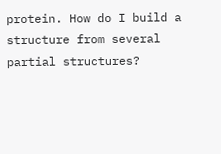protein. How do I build a structure from several partial structures?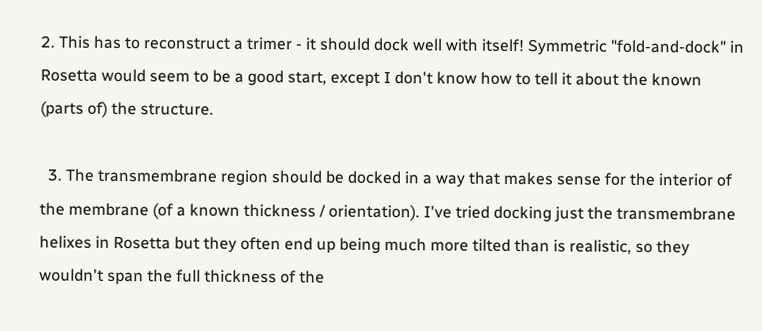2. This has to reconstruct a trimer - it should dock well with itself! Symmetric "fold-and-dock" in Rosetta would seem to be a good start, except I don't know how to tell it about the known (parts of) the structure.

  3. The transmembrane region should be docked in a way that makes sense for the interior of the membrane (of a known thickness / orientation). I've tried docking just the transmembrane helixes in Rosetta but they often end up being much more tilted than is realistic, so they wouldn't span the full thickness of the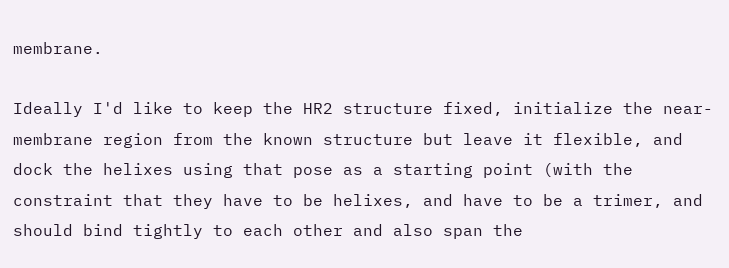membrane.

Ideally I'd like to keep the HR2 structure fixed, initialize the near-membrane region from the known structure but leave it flexible, and dock the helixes using that pose as a starting point (with the constraint that they have to be helixes, and have to be a trimer, and should bind tightly to each other and also span the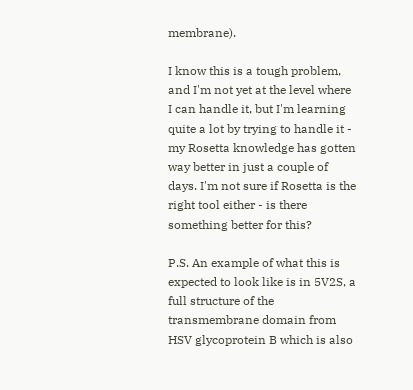membrane).

I know this is a tough problem, and I'm not yet at the level where I can handle it, but I'm learning quite a lot by trying to handle it - my Rosetta knowledge has gotten way better in just a couple of days. I'm not sure if Rosetta is the right tool either - is there something better for this?

P.S. An example of what this is expected to look like is in 5V2S, a full structure of the transmembrane domain from HSV glycoprotein B which is also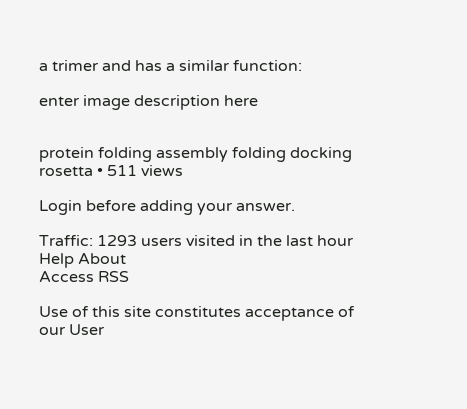a trimer and has a similar function:

enter image description here


protein folding assembly folding docking rosetta • 511 views

Login before adding your answer.

Traffic: 1293 users visited in the last hour
Help About
Access RSS

Use of this site constitutes acceptance of our User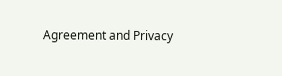Agreement and Privacy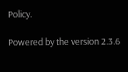Policy.

Powered by the version 2.3.6